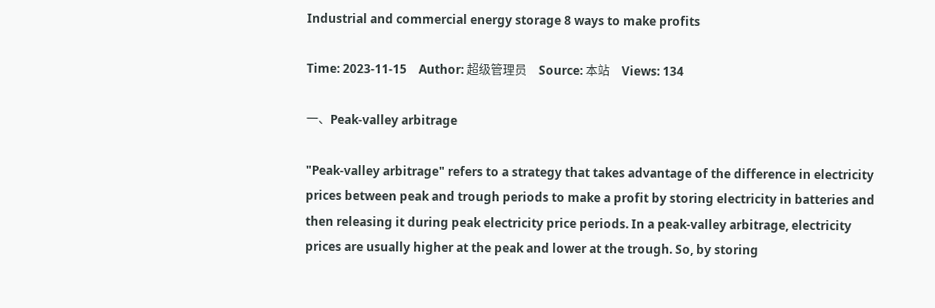Industrial and commercial energy storage 8 ways to make profits

Time: 2023-11-15    Author: 超级管理员    Source: 本站    Views: 134

一、Peak-valley arbitrage

"Peak-valley arbitrage" refers to a strategy that takes advantage of the difference in electricity prices between peak and trough periods to make a profit by storing electricity in batteries and then releasing it during peak electricity price periods. In a peak-valley arbitrage, electricity prices are usually higher at the peak and lower at the trough. So, by storing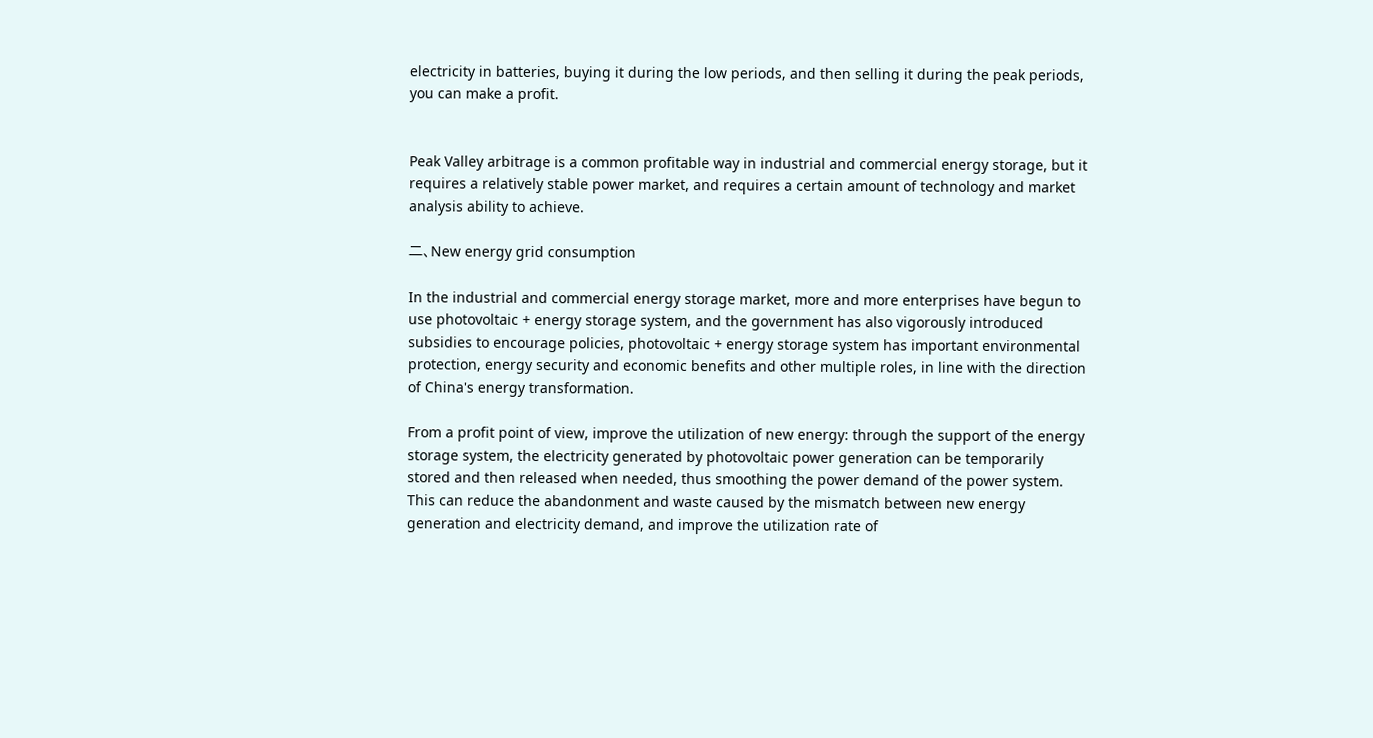electricity in batteries, buying it during the low periods, and then selling it during the peak periods, you can make a profit.


Peak Valley arbitrage is a common profitable way in industrial and commercial energy storage, but it requires a relatively stable power market, and requires a certain amount of technology and market analysis ability to achieve.

二、New energy grid consumption

In the industrial and commercial energy storage market, more and more enterprises have begun to use photovoltaic + energy storage system, and the government has also vigorously introduced subsidies to encourage policies, photovoltaic + energy storage system has important environmental protection, energy security and economic benefits and other multiple roles, in line with the direction of China's energy transformation.

From a profit point of view, improve the utilization of new energy: through the support of the energy storage system, the electricity generated by photovoltaic power generation can be temporarily stored and then released when needed, thus smoothing the power demand of the power system. This can reduce the abandonment and waste caused by the mismatch between new energy generation and electricity demand, and improve the utilization rate of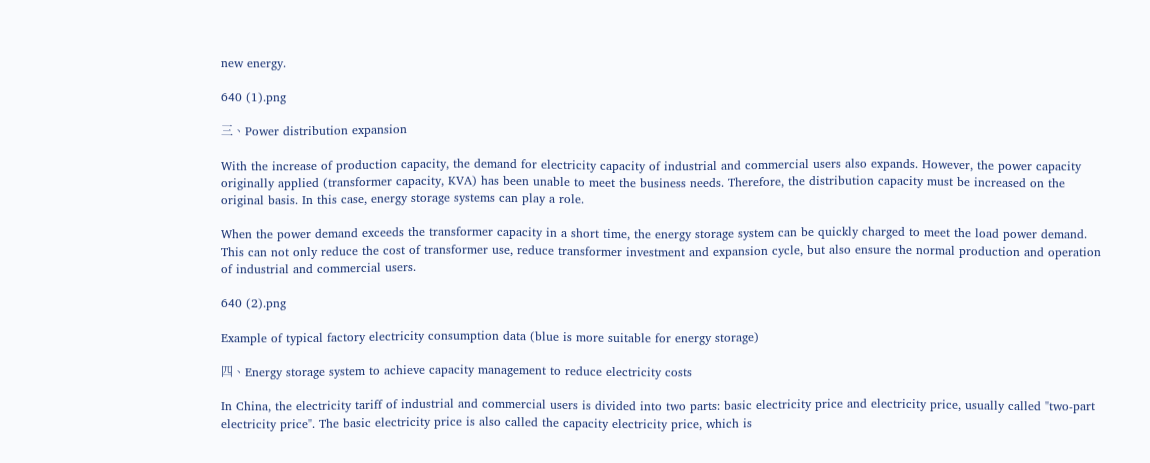new energy.

640 (1).png

三、Power distribution expansion

With the increase of production capacity, the demand for electricity capacity of industrial and commercial users also expands. However, the power capacity originally applied (transformer capacity, KVA) has been unable to meet the business needs. Therefore, the distribution capacity must be increased on the original basis. In this case, energy storage systems can play a role.

When the power demand exceeds the transformer capacity in a short time, the energy storage system can be quickly charged to meet the load power demand. This can not only reduce the cost of transformer use, reduce transformer investment and expansion cycle, but also ensure the normal production and operation of industrial and commercial users.

640 (2).png

Example of typical factory electricity consumption data (blue is more suitable for energy storage)

四、Energy storage system to achieve capacity management to reduce electricity costs

In China, the electricity tariff of industrial and commercial users is divided into two parts: basic electricity price and electricity price, usually called "two-part electricity price". The basic electricity price is also called the capacity electricity price, which is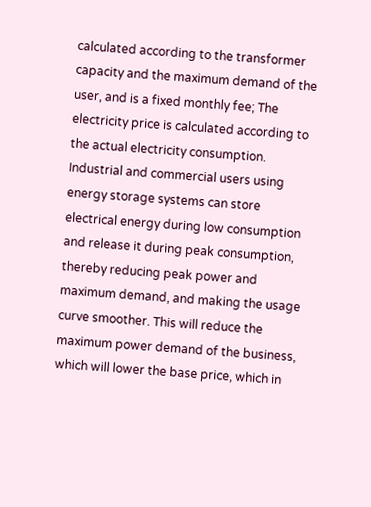calculated according to the transformer capacity and the maximum demand of the user, and is a fixed monthly fee; The electricity price is calculated according to the actual electricity consumption. Industrial and commercial users using energy storage systems can store electrical energy during low consumption and release it during peak consumption, thereby reducing peak power and maximum demand, and making the usage curve smoother. This will reduce the maximum power demand of the business, which will lower the base price, which in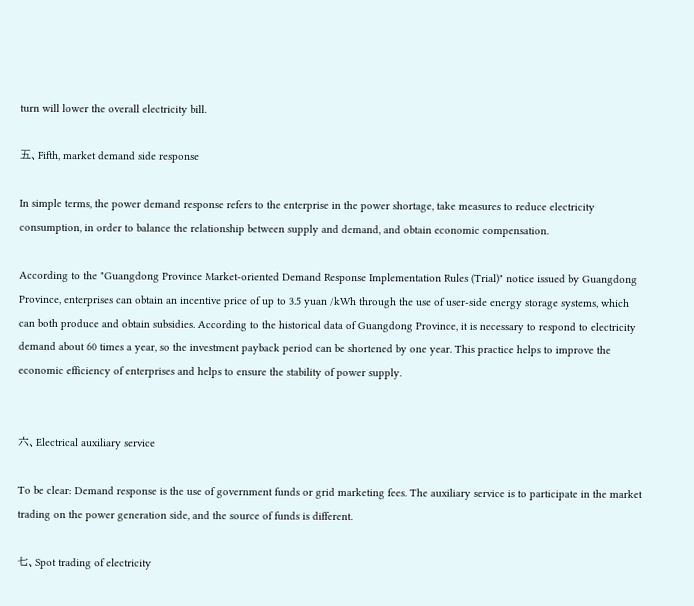turn will lower the overall electricity bill.

五、Fifth, market demand side response

In simple terms, the power demand response refers to the enterprise in the power shortage, take measures to reduce electricity consumption, in order to balance the relationship between supply and demand, and obtain economic compensation.

According to the "Guangdong Province Market-oriented Demand Response Implementation Rules (Trial)" notice issued by Guangdong Province, enterprises can obtain an incentive price of up to 3.5 yuan /kWh through the use of user-side energy storage systems, which can both produce and obtain subsidies. According to the historical data of Guangdong Province, it is necessary to respond to electricity demand about 60 times a year, so the investment payback period can be shortened by one year. This practice helps to improve the economic efficiency of enterprises and helps to ensure the stability of power supply.


六、Electrical auxiliary service

To be clear: Demand response is the use of government funds or grid marketing fees. The auxiliary service is to participate in the market trading on the power generation side, and the source of funds is different.

七、Spot trading of electricity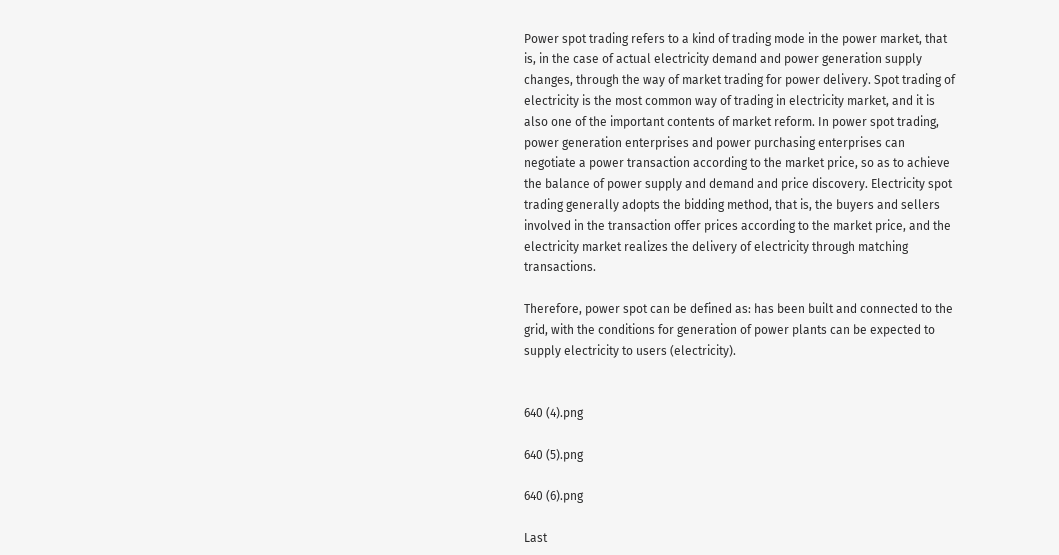Power spot trading refers to a kind of trading mode in the power market, that is, in the case of actual electricity demand and power generation supply changes, through the way of market trading for power delivery. Spot trading of electricity is the most common way of trading in electricity market, and it is also one of the important contents of market reform. In power spot trading, power generation enterprises and power purchasing enterprises can negotiate a power transaction according to the market price, so as to achieve the balance of power supply and demand and price discovery. Electricity spot trading generally adopts the bidding method, that is, the buyers and sellers involved in the transaction offer prices according to the market price, and the electricity market realizes the delivery of electricity through matching transactions.

Therefore, power spot can be defined as: has been built and connected to the grid, with the conditions for generation of power plants can be expected to supply electricity to users (electricity).


640 (4).png

640 (5).png

640 (6).png

Last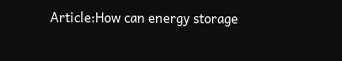Article:How can energy storage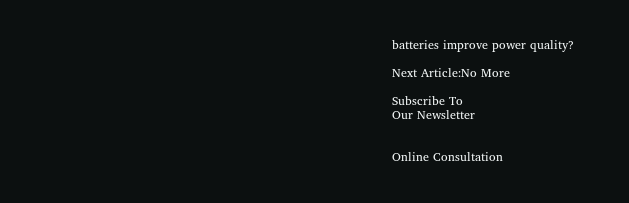batteries improve power quality?

Next Article:No More

Subscribe To
Our Newsletter


Online Consultation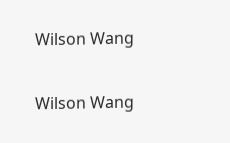Wilson Wang

Wilson Wang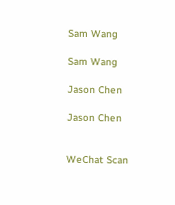Sam Wang

Sam Wang

Jason Chen

Jason Chen


WeChat Scan